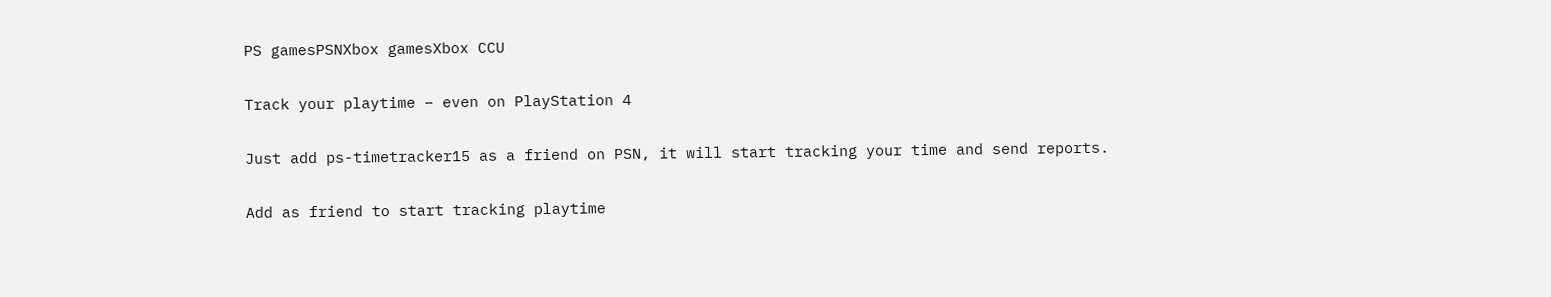PS gamesPSNXbox gamesXbox CCU

Track your playtime – even on PlayStation 4

Just add ps-timetracker15 as a friend on PSN, it will start tracking your time and send reports.

Add as friend to start tracking playtime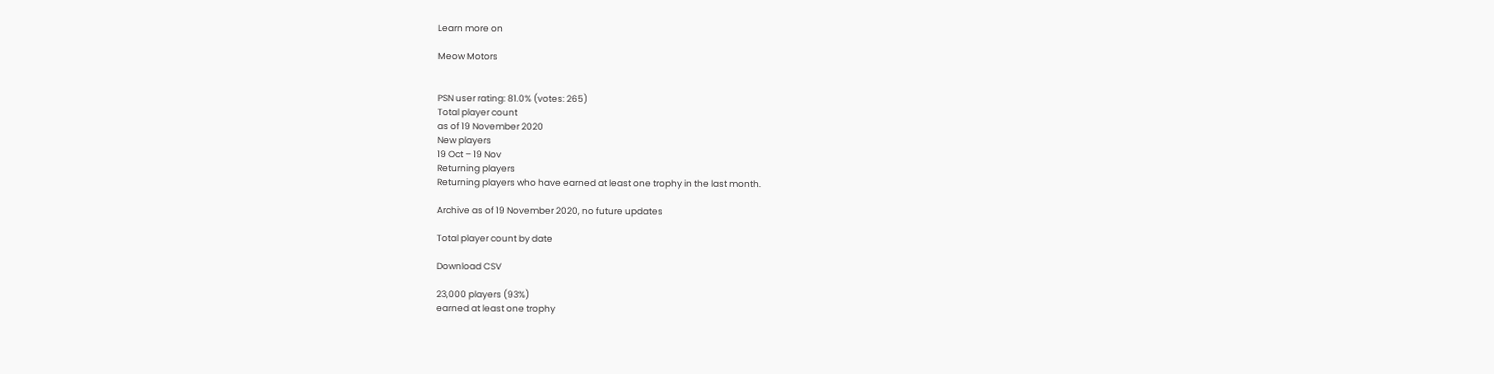Learn more on

Meow Motors


PSN user rating: 81.0% (votes: 265)
Total player count
as of 19 November 2020
New players
19 Oct – 19 Nov
Returning players
Returning players who have earned at least one trophy in the last month.

Archive as of 19 November 2020, no future updates

Total player count by date

Download CSV

23,000 players (93%)
earned at least one trophy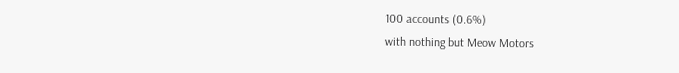100 accounts (0.6%)
with nothing but Meow Motors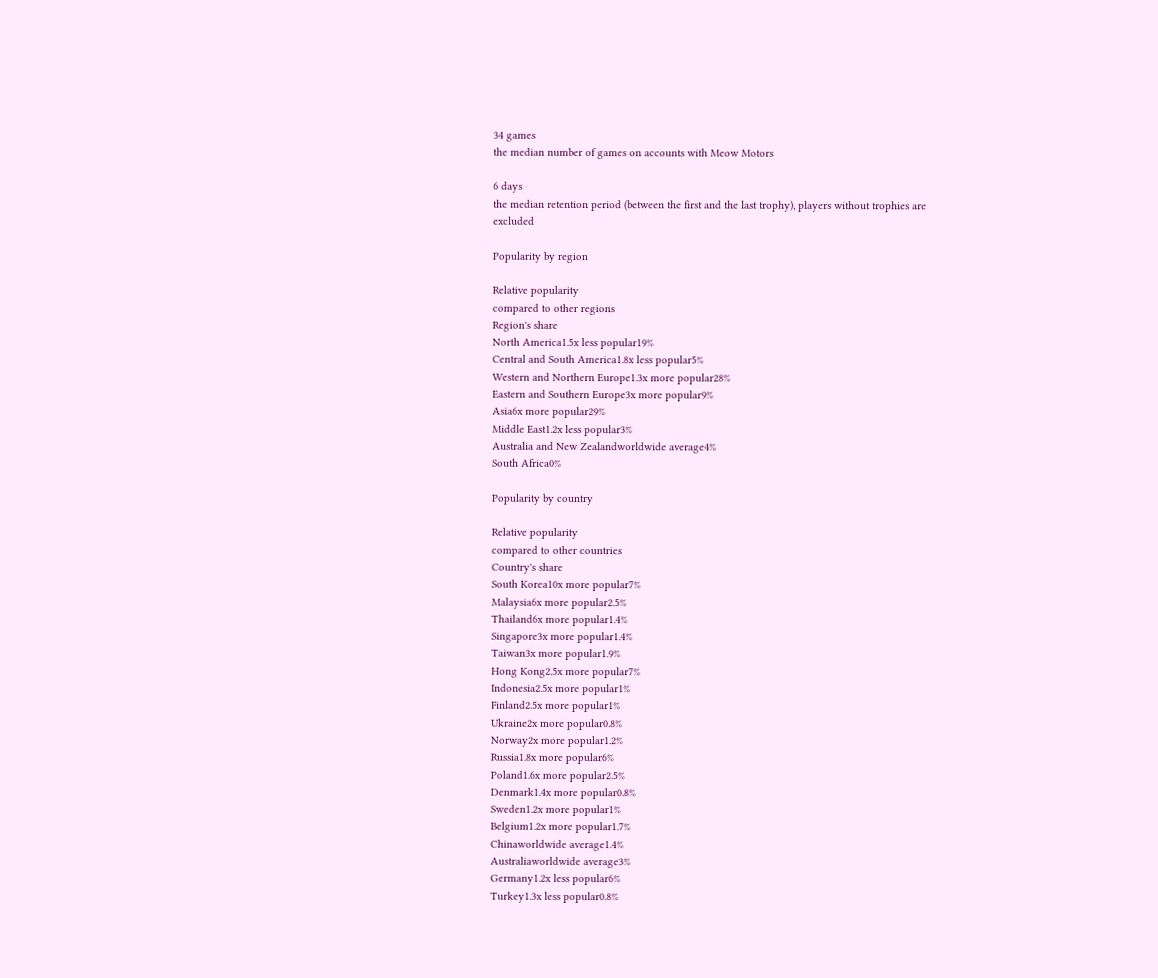34 games
the median number of games on accounts with Meow Motors

6 days
the median retention period (between the first and the last trophy), players without trophies are excluded

Popularity by region

Relative popularity
compared to other regions
Region's share
North America1.5x less popular19%
Central and South America1.8x less popular5%
Western and Northern Europe1.3x more popular28%
Eastern and Southern Europe3x more popular9%
Asia6x more popular29%
Middle East1.2x less popular3%
Australia and New Zealandworldwide average4%
South Africa0%

Popularity by country

Relative popularity
compared to other countries
Country's share
South Korea10x more popular7%
Malaysia6x more popular2.5%
Thailand6x more popular1.4%
Singapore3x more popular1.4%
Taiwan3x more popular1.9%
Hong Kong2.5x more popular7%
Indonesia2.5x more popular1%
Finland2.5x more popular1%
Ukraine2x more popular0.8%
Norway2x more popular1.2%
Russia1.8x more popular6%
Poland1.6x more popular2.5%
Denmark1.4x more popular0.8%
Sweden1.2x more popular1%
Belgium1.2x more popular1.7%
Chinaworldwide average1.4%
Australiaworldwide average3%
Germany1.2x less popular6%
Turkey1.3x less popular0.8%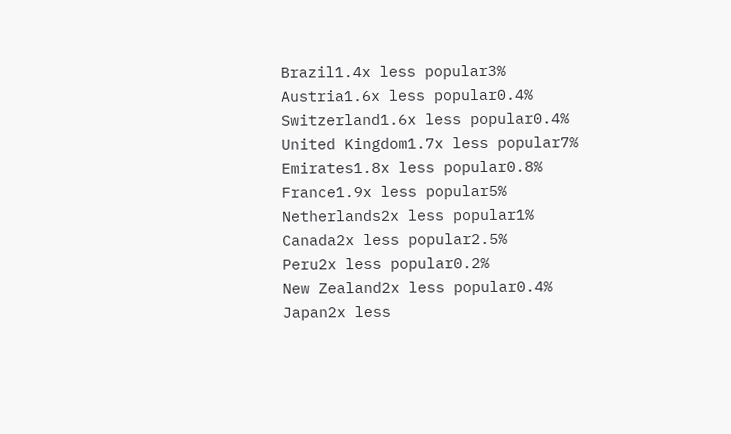Brazil1.4x less popular3%
Austria1.6x less popular0.4%
Switzerland1.6x less popular0.4%
United Kingdom1.7x less popular7%
Emirates1.8x less popular0.8%
France1.9x less popular5%
Netherlands2x less popular1%
Canada2x less popular2.5%
Peru2x less popular0.2%
New Zealand2x less popular0.4%
Japan2x less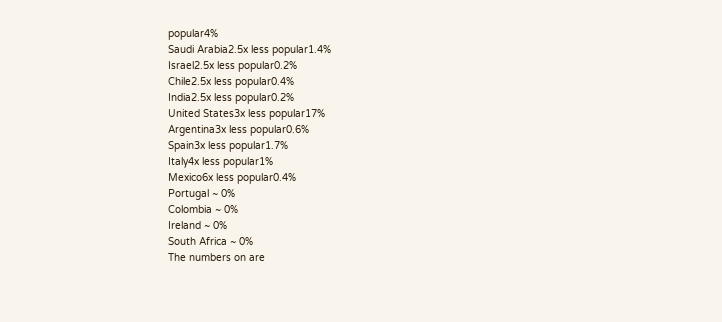popular4%
Saudi Arabia2.5x less popular1.4%
Israel2.5x less popular0.2%
Chile2.5x less popular0.4%
India2.5x less popular0.2%
United States3x less popular17%
Argentina3x less popular0.6%
Spain3x less popular1.7%
Italy4x less popular1%
Mexico6x less popular0.4%
Portugal ~ 0%
Colombia ~ 0%
Ireland ~ 0%
South Africa ~ 0%
The numbers on are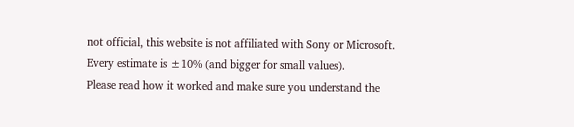not official, this website is not affiliated with Sony or Microsoft.
Every estimate is ±10% (and bigger for small values).
Please read how it worked and make sure you understand the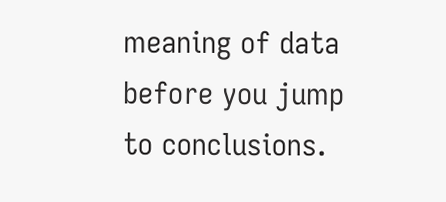meaning of data before you jump to conclusions.